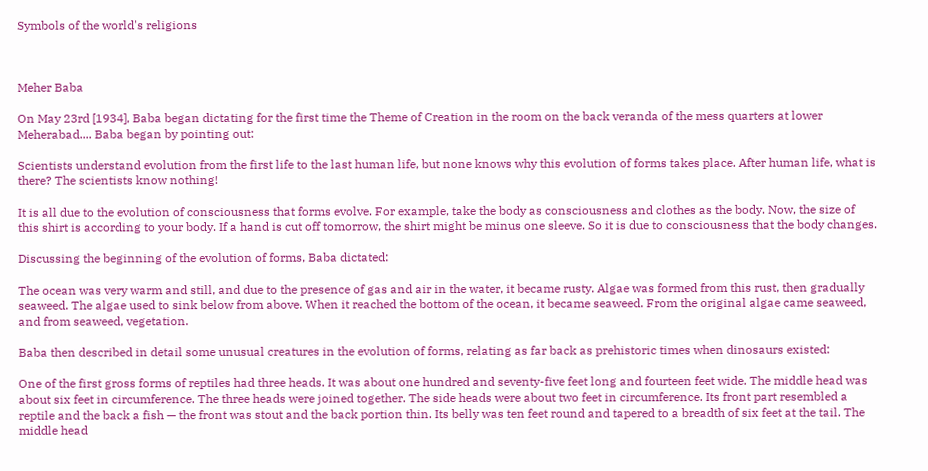Symbols of the world's religions



Meher Baba

On May 23rd [1934], Baba began dictating for the first time the Theme of Creation in the room on the back veranda of the mess quarters at lower Meherabad.... Baba began by pointing out:

Scientists understand evolution from the first life to the last human life, but none knows why this evolution of forms takes place. After human life, what is there? The scientists know nothing!

It is all due to the evolution of consciousness that forms evolve. For example, take the body as consciousness and clothes as the body. Now, the size of this shirt is according to your body. If a hand is cut off tomorrow, the shirt might be minus one sleeve. So it is due to consciousness that the body changes.

Discussing the beginning of the evolution of forms, Baba dictated:

The ocean was very warm and still, and due to the presence of gas and air in the water, it became rusty. Algae was formed from this rust, then gradually seaweed. The algae used to sink below from above. When it reached the bottom of the ocean, it became seaweed. From the original algae came seaweed, and from seaweed, vegetation.

Baba then described in detail some unusual creatures in the evolution of forms, relating as far back as prehistoric times when dinosaurs existed:

One of the first gross forms of reptiles had three heads. It was about one hundred and seventy-five feet long and fourteen feet wide. The middle head was about six feet in circumference. The three heads were joined together. The side heads were about two feet in circumference. Its front part resembled a reptile and the back a fish — the front was stout and the back portion thin. Its belly was ten feet round and tapered to a breadth of six feet at the tail. The middle head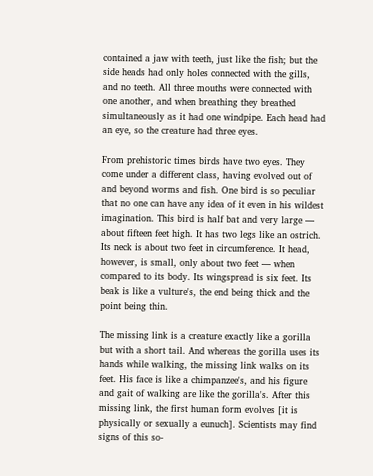contained a jaw with teeth, just like the fish; but the side heads had only holes connected with the gills, and no teeth. All three mouths were connected with one another, and when breathing they breathed simultaneously as it had one windpipe. Each head had an eye, so the creature had three eyes.

From prehistoric times birds have two eyes. They come under a different class, having evolved out of and beyond worms and fish. One bird is so peculiar that no one can have any idea of it even in his wildest imagination. This bird is half bat and very large — about fifteen feet high. It has two legs like an ostrich. Its neck is about two feet in circumference. It head, however, is small, only about two feet — when compared to its body. Its wingspread is six feet. Its beak is like a vulture's, the end being thick and the point being thin.

The missing link is a creature exactly like a gorilla but with a short tail. And whereas the gorilla uses its hands while walking, the missing link walks on its feet. His face is like a chimpanzee's, and his figure and gait of walking are like the gorilla's. After this missing link, the first human form evolves [it is physically or sexually a eunuch]. Scientists may find signs of this so-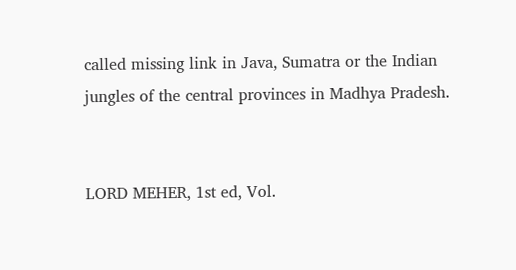called missing link in Java, Sumatra or the Indian jungles of the central provinces in Madhya Pradesh.


LORD MEHER, 1st ed, Vol.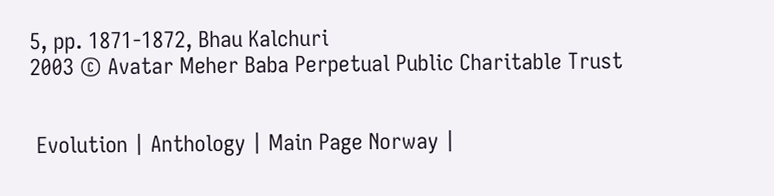5, pp. 1871-1872, Bhau Kalchuri
2003 © Avatar Meher Baba Perpetual Public Charitable Trust


 Evolution | Anthology | Main Page Norway |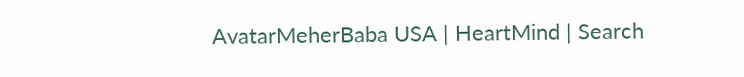AvatarMeherBaba USA | HeartMind | Search